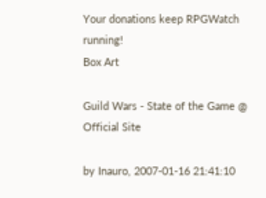Your donations keep RPGWatch running!
Box Art

Guild Wars - State of the Game @ Official Site

by Inauro, 2007-01-16 21:41:10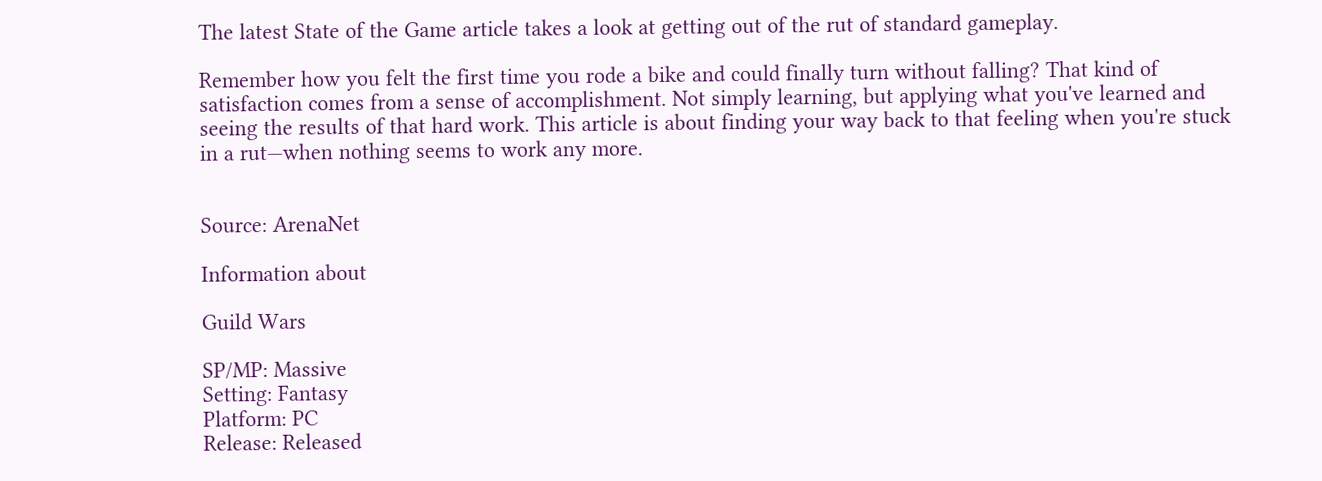The latest State of the Game article takes a look at getting out of the rut of standard gameplay.

Remember how you felt the first time you rode a bike and could finally turn without falling? That kind of satisfaction comes from a sense of accomplishment. Not simply learning, but applying what you've learned and seeing the results of that hard work. This article is about finding your way back to that feeling when you're stuck in a rut—when nothing seems to work any more.


Source: ArenaNet

Information about

Guild Wars

SP/MP: Massive
Setting: Fantasy
Platform: PC
Release: Released